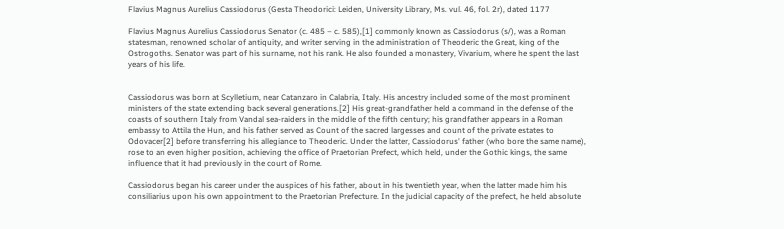Flavius Magnus Aurelius Cassiodorus (Gesta Theodorici: Leiden, University Library, Ms. vul. 46, fol. 2r), dated 1177

Flavius Magnus Aurelius Cassiodorus Senator (c. 485 – c. 585),[1] commonly known as Cassiodorus (s/), was a Roman statesman, renowned scholar of antiquity, and writer serving in the administration of Theoderic the Great, king of the Ostrogoths. Senator was part of his surname, not his rank. He also founded a monastery, Vivarium, where he spent the last years of his life.


Cassiodorus was born at Scylletium, near Catanzaro in Calabria, Italy. His ancestry included some of the most prominent ministers of the state extending back several generations.[2] His great-grandfather held a command in the defense of the coasts of southern Italy from Vandal sea-raiders in the middle of the fifth century; his grandfather appears in a Roman embassy to Attila the Hun, and his father served as Count of the sacred largesses and count of the private estates to Odovacer[2] before transferring his allegiance to Theoderic. Under the latter, Cassiodorus' father (who bore the same name), rose to an even higher position, achieving the office of Praetorian Prefect, which held, under the Gothic kings, the same influence that it had previously in the court of Rome.

Cassiodorus began his career under the auspices of his father, about in his twentieth year, when the latter made him his consiliarius upon his own appointment to the Praetorian Prefecture. In the judicial capacity of the prefect, he held absolute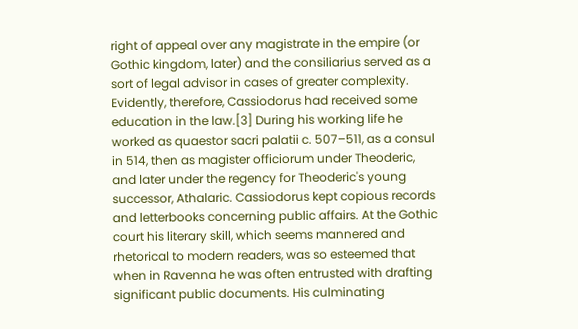right of appeal over any magistrate in the empire (or Gothic kingdom, later) and the consiliarius served as a sort of legal advisor in cases of greater complexity. Evidently, therefore, Cassiodorus had received some education in the law.[3] During his working life he worked as quaestor sacri palatii c. 507–511, as a consul in 514, then as magister officiorum under Theoderic, and later under the regency for Theoderic's young successor, Athalaric. Cassiodorus kept copious records and letterbooks concerning public affairs. At the Gothic court his literary skill, which seems mannered and rhetorical to modern readers, was so esteemed that when in Ravenna he was often entrusted with drafting significant public documents. His culminating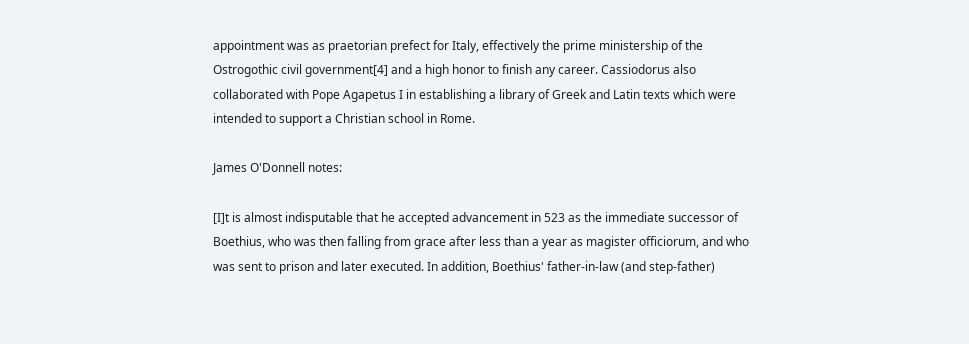appointment was as praetorian prefect for Italy, effectively the prime ministership of the Ostrogothic civil government[4] and a high honor to finish any career. Cassiodorus also collaborated with Pope Agapetus I in establishing a library of Greek and Latin texts which were intended to support a Christian school in Rome.

James O'Donnell notes:

[I]t is almost indisputable that he accepted advancement in 523 as the immediate successor of Boethius, who was then falling from grace after less than a year as magister officiorum, and who was sent to prison and later executed. In addition, Boethius' father-in-law (and step-father)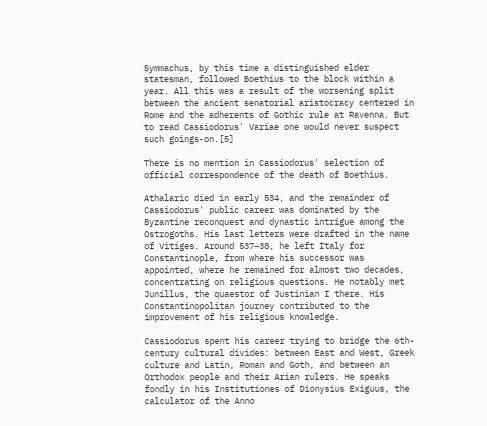Symmachus, by this time a distinguished elder statesman, followed Boethius to the block within a year. All this was a result of the worsening split between the ancient senatorial aristocracy centered in Rome and the adherents of Gothic rule at Ravenna. But to read Cassiodorus' Variae one would never suspect such goings-on.[5]

There is no mention in Cassiodorus' selection of official correspondence of the death of Boethius.

Athalaric died in early 534, and the remainder of Cassiodorus' public career was dominated by the Byzantine reconquest and dynastic intrigue among the Ostrogoths. His last letters were drafted in the name of Vitiges. Around 537–38, he left Italy for Constantinople, from where his successor was appointed, where he remained for almost two decades, concentrating on religious questions. He notably met Junillus, the quaestor of Justinian I there. His Constantinopolitan journey contributed to the improvement of his religious knowledge.

Cassiodorus spent his career trying to bridge the 6th-century cultural divides: between East and West, Greek culture and Latin, Roman and Goth, and between an Orthodox people and their Arian rulers. He speaks fondly in his Institutiones of Dionysius Exiguus, the calculator of the Anno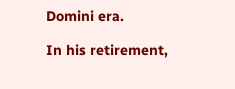Domini era.

In his retirement,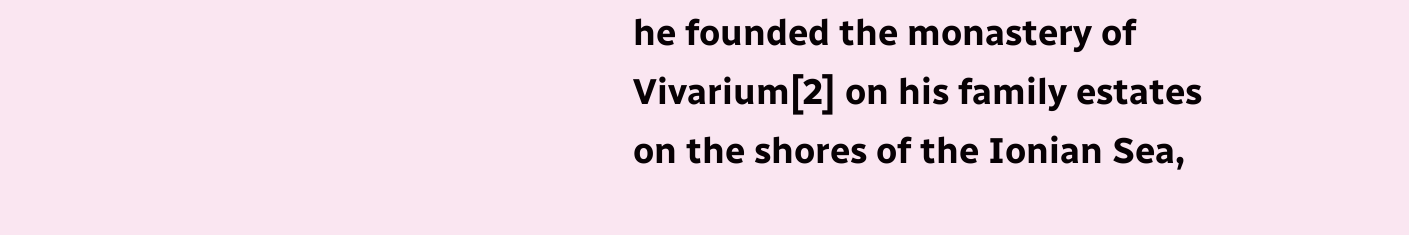he founded the monastery of Vivarium[2] on his family estates on the shores of the Ionian Sea,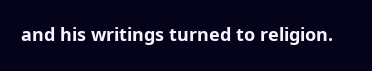and his writings turned to religion.